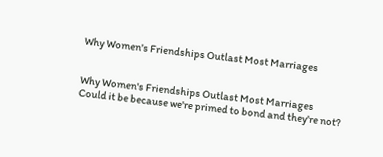Why Women's Friendships Outlast Most Marriages


Why Women's Friendships Outlast Most Marriages
Could it be because we're primed to bond and they're not?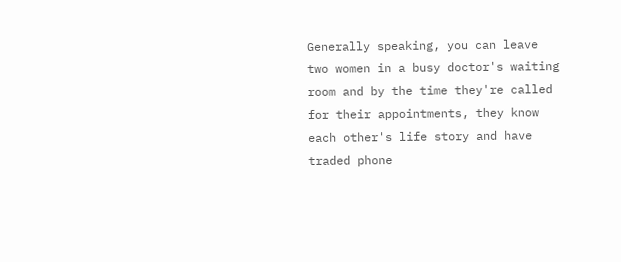Generally speaking, you can leave two women in a busy doctor's waiting room and by the time they're called for their appointments, they know each other's life story and have traded phone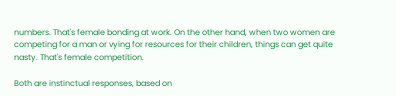numbers. That's female bonding at work. On the other hand, when two women are competing for a man or vying for resources for their children, things can get quite nasty. That's female competition.

Both are instinctual responses, based on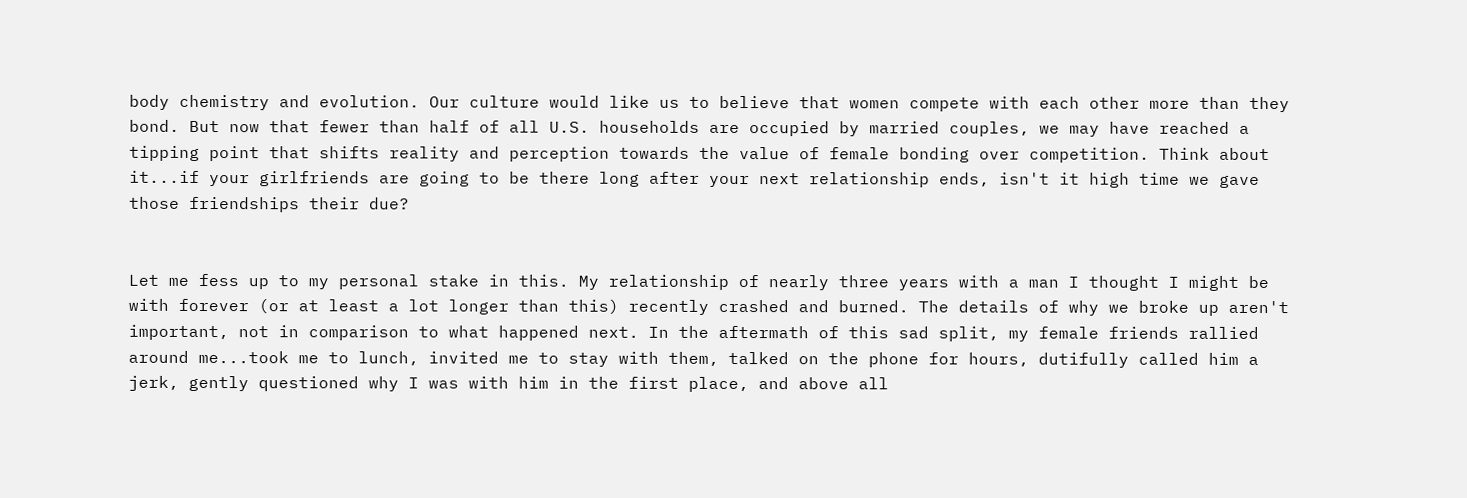body chemistry and evolution. Our culture would like us to believe that women compete with each other more than they bond. But now that fewer than half of all U.S. households are occupied by married couples, we may have reached a tipping point that shifts reality and perception towards the value of female bonding over competition. Think about it...if your girlfriends are going to be there long after your next relationship ends, isn't it high time we gave those friendships their due?


Let me fess up to my personal stake in this. My relationship of nearly three years with a man I thought I might be with forever (or at least a lot longer than this) recently crashed and burned. The details of why we broke up aren't important, not in comparison to what happened next. In the aftermath of this sad split, my female friends rallied around me...took me to lunch, invited me to stay with them, talked on the phone for hours, dutifully called him a jerk, gently questioned why I was with him in the first place, and above all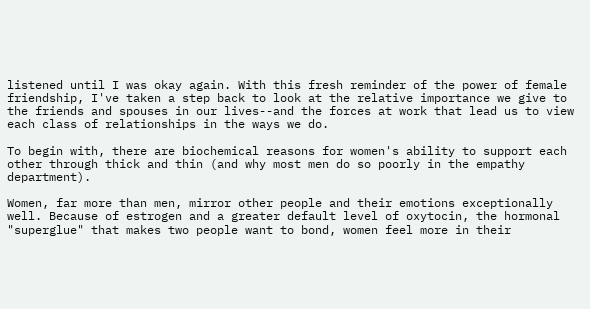listened until I was okay again. With this fresh reminder of the power of female friendship, I've taken a step back to look at the relative importance we give to the friends and spouses in our lives--and the forces at work that lead us to view each class of relationships in the ways we do.

To begin with, there are biochemical reasons for women's ability to support each other through thick and thin (and why most men do so poorly in the empathy department).

Women, far more than men, mirror other people and their emotions exceptionally well. Because of estrogen and a greater default level of oxytocin, the hormonal "superglue" that makes two people want to bond, women feel more in their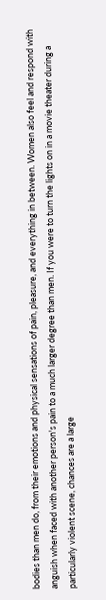bodies than men do, from their emotions and physical sensations of pain, pleasure, and everything in between. Women also feel and respond with anguish when faced with another person's pain to a much larger degree than men. If you were to turn the lights on in a movie theater during a particularly violent scene, chances are a large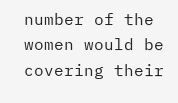number of the women would be covering their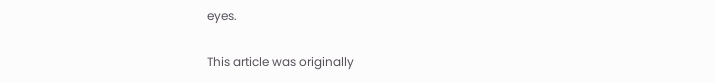eyes.

This article was originally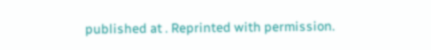published at . Reprinted with permission.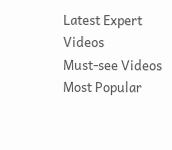Latest Expert Videos
Must-see Videos
Most Popular